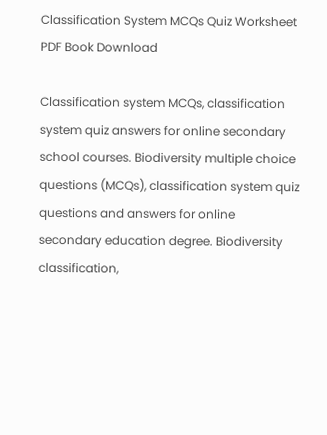Classification System MCQs Quiz Worksheet PDF Book Download

Classification system MCQs, classification system quiz answers for online secondary school courses. Biodiversity multiple choice questions (MCQs), classification system quiz questions and answers for online secondary education degree. Biodiversity classification,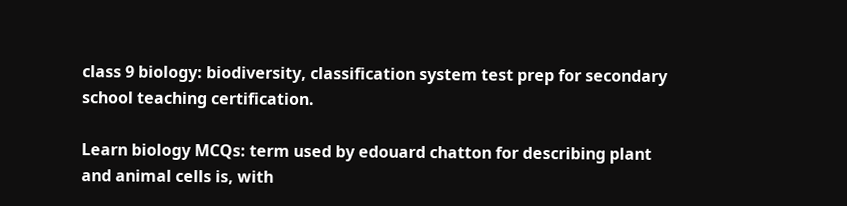class 9 biology: biodiversity, classification system test prep for secondary school teaching certification.

Learn biology MCQs: term used by edouard chatton for describing plant and animal cells is, with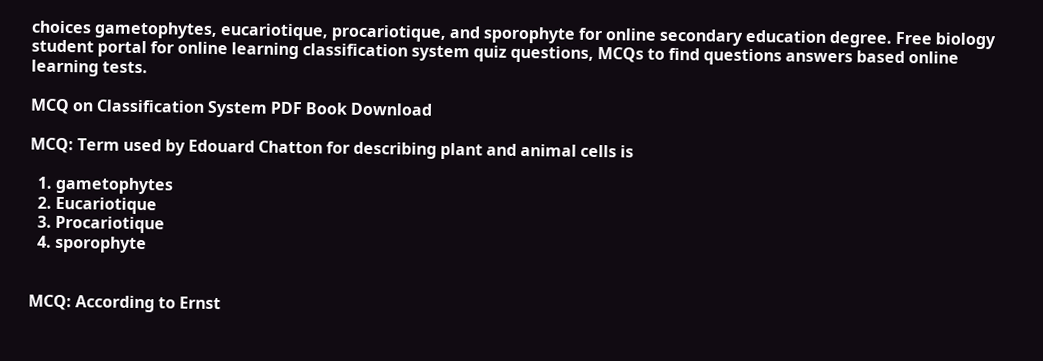choices gametophytes, eucariotique, procariotique, and sporophyte for online secondary education degree. Free biology student portal for online learning classification system quiz questions, MCQs to find questions answers based online learning tests.

MCQ on Classification System PDF Book Download

MCQ: Term used by Edouard Chatton for describing plant and animal cells is

  1. gametophytes
  2. Eucariotique
  3. Procariotique
  4. sporophyte


MCQ: According to Ernst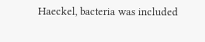Haeckel, bacteria was included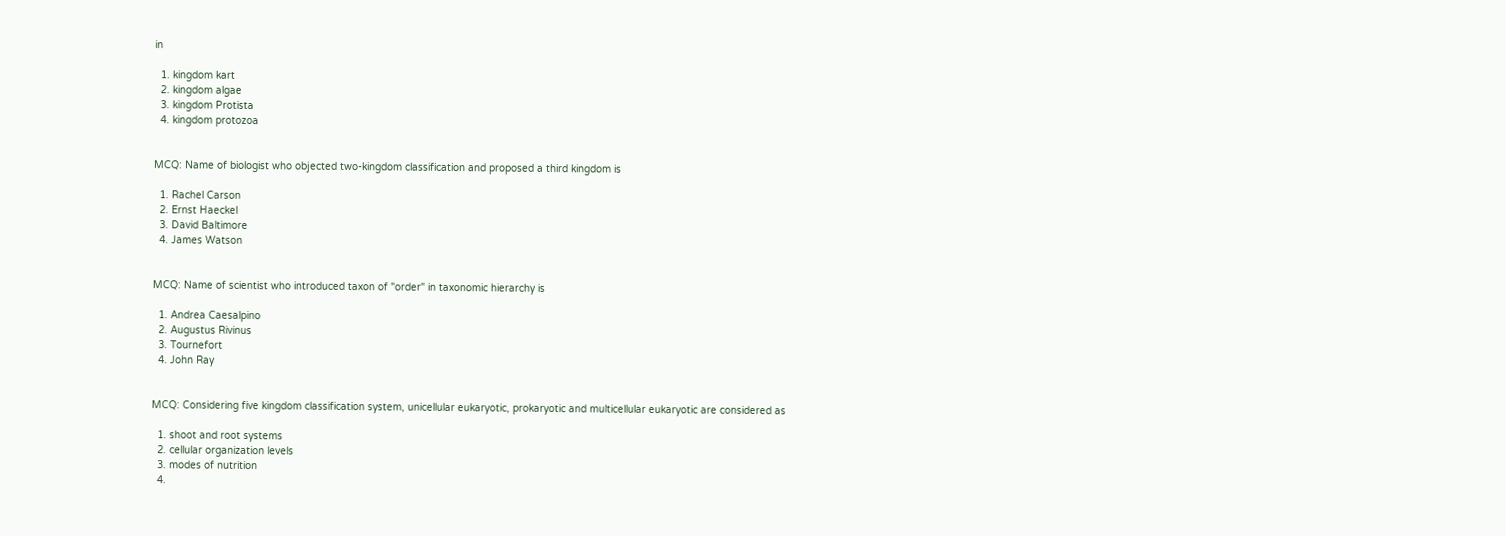in

  1. kingdom kart
  2. kingdom algae
  3. kingdom Protista
  4. kingdom protozoa


MCQ: Name of biologist who objected two-kingdom classification and proposed a third kingdom is

  1. Rachel Carson
  2. Ernst Haeckel
  3. David Baltimore
  4. James Watson


MCQ: Name of scientist who introduced taxon of "order" in taxonomic hierarchy is

  1. Andrea Caesalpino
  2. Augustus Rivinus
  3. Tournefort
  4. John Ray


MCQ: Considering five kingdom classification system, unicellular eukaryotic, prokaryotic and multicellular eukaryotic are considered as

  1. shoot and root systems
  2. cellular organization levels
  3. modes of nutrition
  4.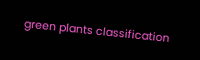green plants classification